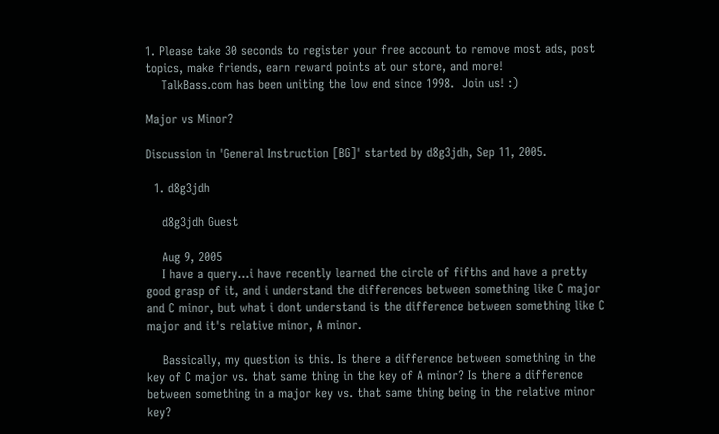1. Please take 30 seconds to register your free account to remove most ads, post topics, make friends, earn reward points at our store, and more!
    TalkBass.com has been uniting the low end since 1998.  Join us! :)

Major vs Minor?

Discussion in 'General Instruction [BG]' started by d8g3jdh, Sep 11, 2005.

  1. d8g3jdh

    d8g3jdh Guest

    Aug 9, 2005
    I have a query...i have recently learned the circle of fifths and have a pretty good grasp of it, and i understand the differences between something like C major and C minor, but what i dont understand is the difference between something like C major and it's relative minor, A minor.

    Bassically, my question is this. Is there a difference between something in the key of C major vs. that same thing in the key of A minor? Is there a difference between something in a major key vs. that same thing being in the relative minor key?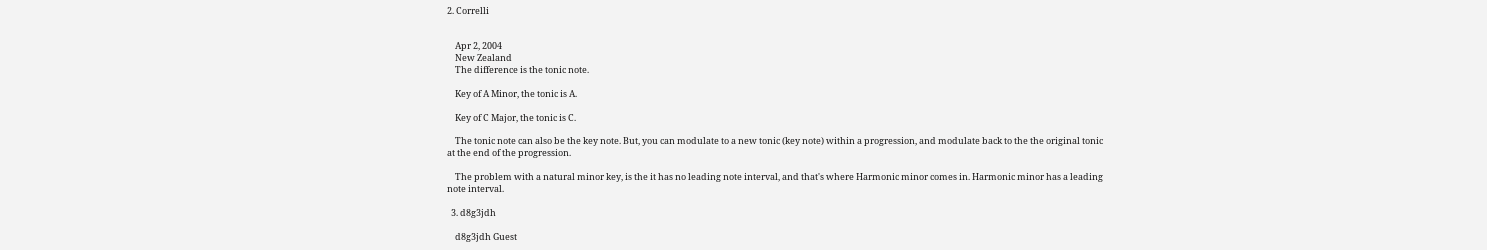2. Correlli


    Apr 2, 2004
    New Zealand
    The difference is the tonic note.

    Key of A Minor, the tonic is A.

    Key of C Major, the tonic is C.

    The tonic note can also be the key note. But, you can modulate to a new tonic (key note) within a progression, and modulate back to the the original tonic at the end of the progression.

    The problem with a natural minor key, is the it has no leading note interval, and that's where Harmonic minor comes in. Harmonic minor has a leading note interval.

  3. d8g3jdh

    d8g3jdh Guest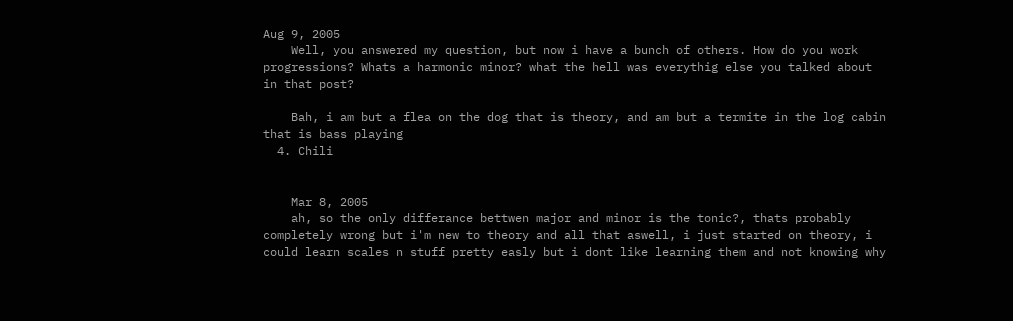Aug 9, 2005
    Well, you answered my question, but now i have a bunch of others. How do you work progressions? Whats a harmonic minor? what the hell was everythig else you talked about in that post?

    Bah, i am but a flea on the dog that is theory, and am but a termite in the log cabin that is bass playing
  4. Chili


    Mar 8, 2005
    ah, so the only differance bettwen major and minor is the tonic?, thats probably completely wrong but i'm new to theory and all that aswell, i just started on theory, i could learn scales n stuff pretty easly but i dont like learning them and not knowing why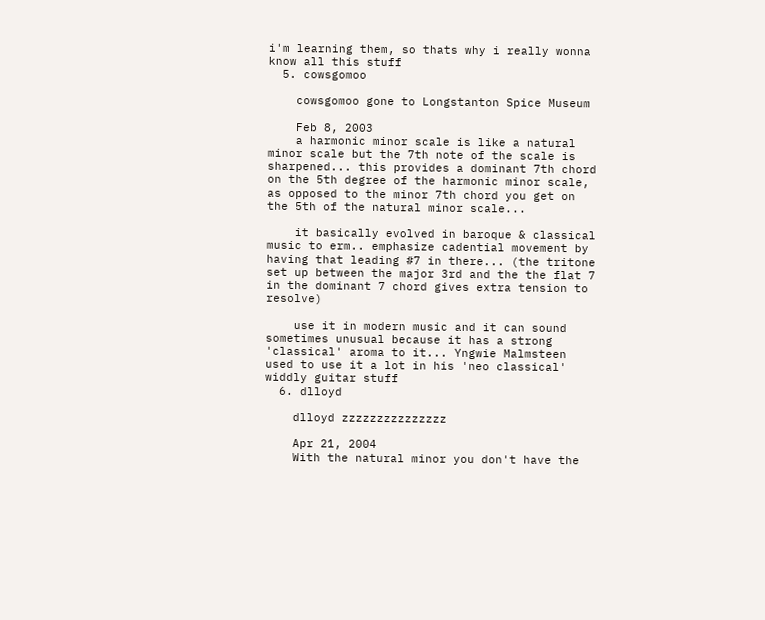i'm learning them, so thats why i really wonna know all this stuff
  5. cowsgomoo

    cowsgomoo gone to Longstanton Spice Museum

    Feb 8, 2003
    a harmonic minor scale is like a natural minor scale but the 7th note of the scale is sharpened... this provides a dominant 7th chord on the 5th degree of the harmonic minor scale, as opposed to the minor 7th chord you get on the 5th of the natural minor scale...

    it basically evolved in baroque & classical music to erm.. emphasize cadential movement by having that leading #7 in there... (the tritone set up between the major 3rd and the the flat 7 in the dominant 7 chord gives extra tension to resolve)

    use it in modern music and it can sound sometimes unusual because it has a strong 'classical' aroma to it... Yngwie Malmsteen used to use it a lot in his 'neo classical' widdly guitar stuff
  6. dlloyd

    dlloyd zzzzzzzzzzzzzzz

    Apr 21, 2004
    With the natural minor you don't have the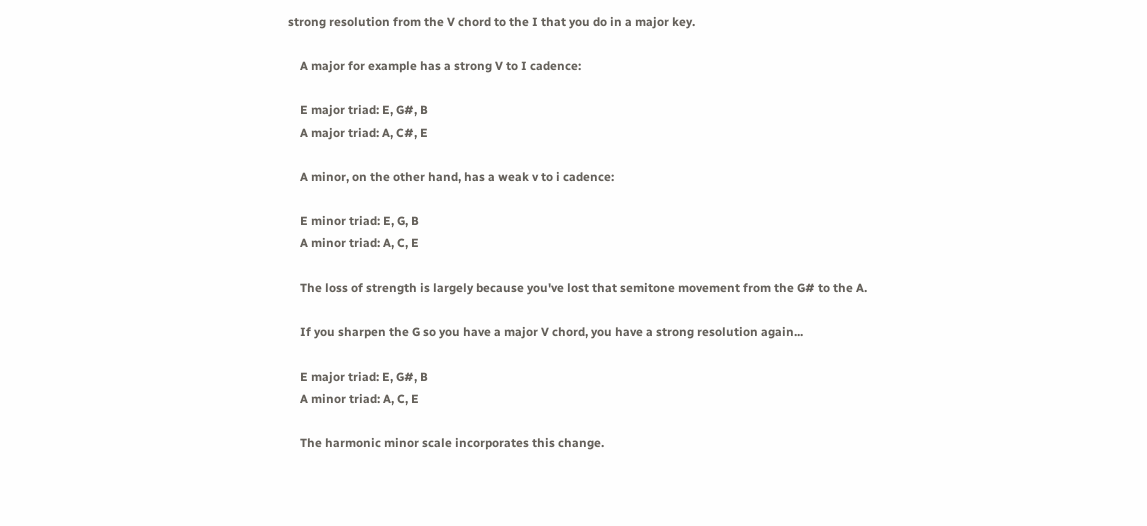strong resolution from the V chord to the I that you do in a major key.

    A major for example has a strong V to I cadence:

    E major triad: E, G#, B
    A major triad: A, C#, E

    A minor, on the other hand, has a weak v to i cadence:

    E minor triad: E, G, B
    A minor triad: A, C, E

    The loss of strength is largely because you've lost that semitone movement from the G# to the A.

    If you sharpen the G so you have a major V chord, you have a strong resolution again...

    E major triad: E, G#, B
    A minor triad: A, C, E

    The harmonic minor scale incorporates this change.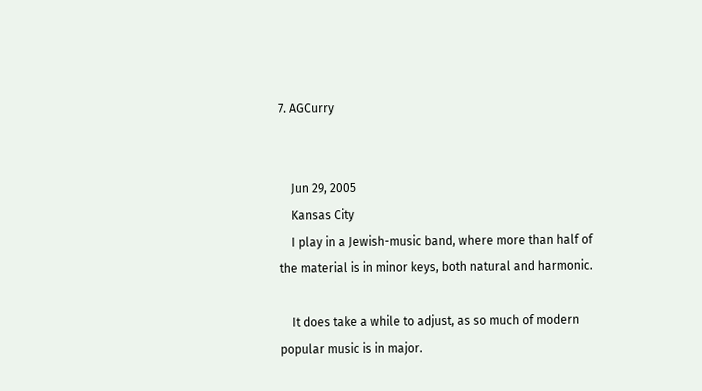7. AGCurry


    Jun 29, 2005
    Kansas City
    I play in a Jewish-music band, where more than half of the material is in minor keys, both natural and harmonic.

    It does take a while to adjust, as so much of modern popular music is in major.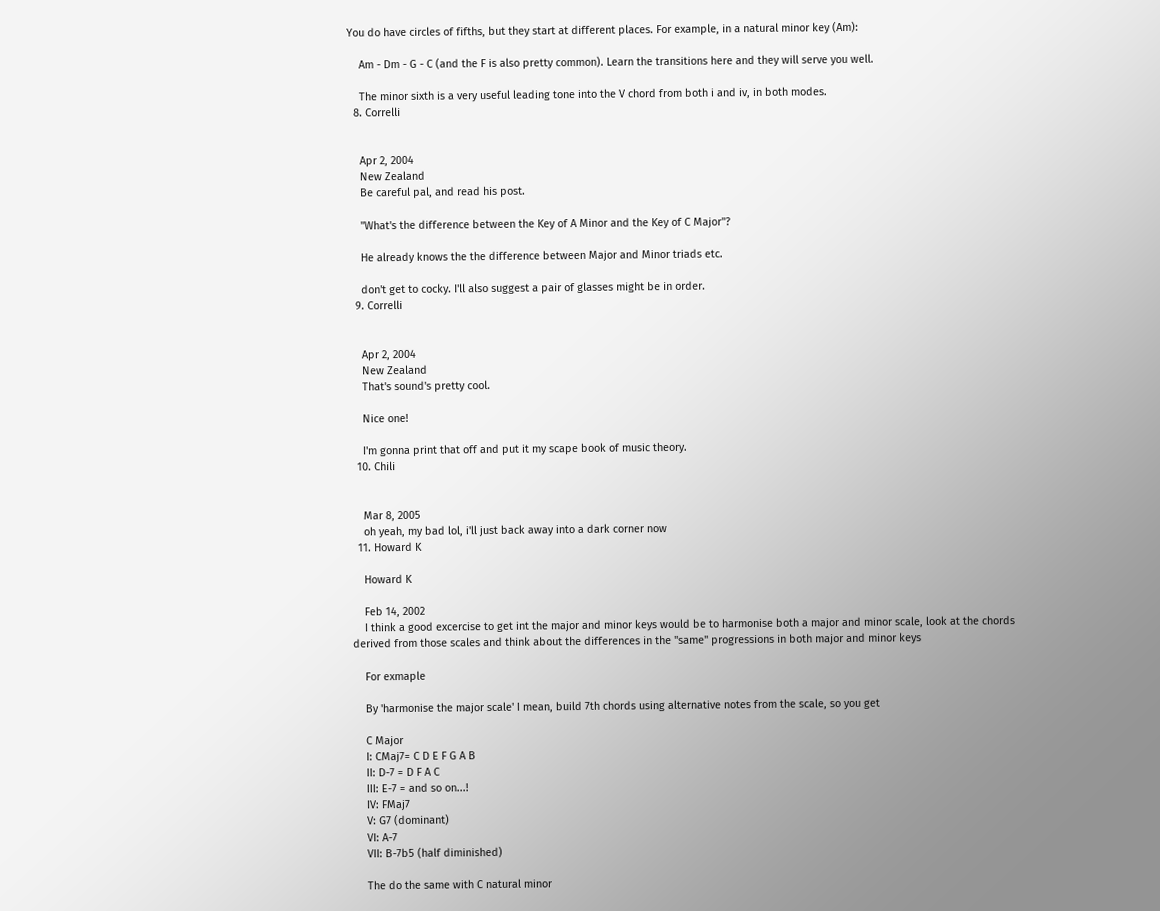You do have circles of fifths, but they start at different places. For example, in a natural minor key (Am):

    Am - Dm - G - C (and the F is also pretty common). Learn the transitions here and they will serve you well.

    The minor sixth is a very useful leading tone into the V chord from both i and iv, in both modes.
  8. Correlli


    Apr 2, 2004
    New Zealand
    Be careful pal, and read his post.

    "What's the difference between the Key of A Minor and the Key of C Major"?

    He already knows the the difference between Major and Minor triads etc.

    don't get to cocky. I'll also suggest a pair of glasses might be in order.
  9. Correlli


    Apr 2, 2004
    New Zealand
    That's sound's pretty cool.

    Nice one!

    I'm gonna print that off and put it my scape book of music theory.
  10. Chili


    Mar 8, 2005
    oh yeah, my bad lol, i'll just back away into a dark corner now
  11. Howard K

    Howard K

    Feb 14, 2002
    I think a good excercise to get int the major and minor keys would be to harmonise both a major and minor scale, look at the chords derived from those scales and think about the differences in the "same" progressions in both major and minor keys

    For exmaple

    By 'harmonise the major scale' I mean, build 7th chords using alternative notes from the scale, so you get

    C Major
    I: CMaj7= C D E F G A B
    II: D-7 = D F A C
    III: E-7 = and so on...!
    IV: FMaj7
    V: G7 (dominant)
    VI: A-7
    VII: B-7b5 (half diminished)

    The do the same with C natural minor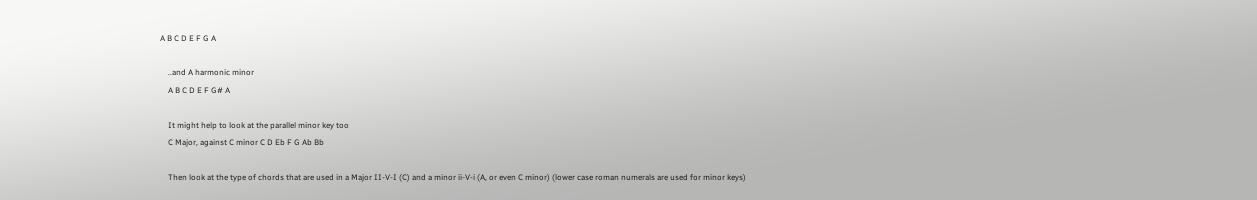A B C D E F G A

    ..and A harmonic minor
    A B C D E F G# A

    It might help to look at the parallel minor key too
    C Major, against C minor C D Eb F G Ab Bb

    Then look at the type of chords that are used in a Major II-V-I (C) and a minor ii-V-i (A, or even C minor) (lower case roman numerals are used for minor keys)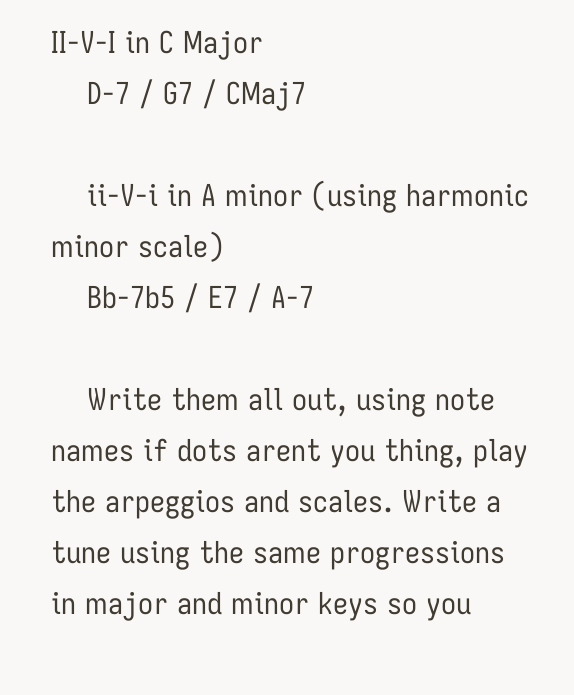II-V-I in C Major
    D-7 / G7 / CMaj7

    ii-V-i in A minor (using harmonic minor scale)
    Bb-7b5 / E7 / A-7

    Write them all out, using note names if dots arent you thing, play the arpeggios and scales. Write a tune using the same progressions in major and minor keys so you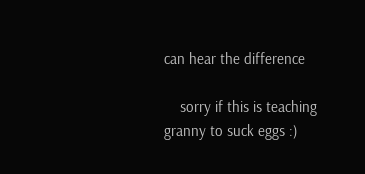can hear the difference

    sorry if this is teaching granny to suck eggs :)